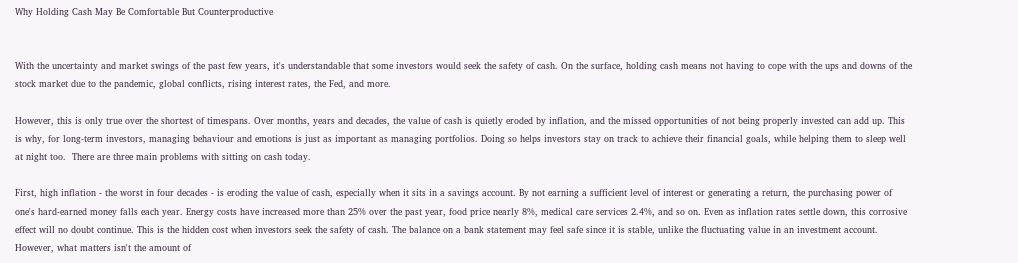Why Holding Cash May Be Comfortable But Counterproductive


With the uncertainty and market swings of the past few years, it's understandable that some investors would seek the safety of cash. On the surface, holding cash means not having to cope with the ups and downs of the stock market due to the pandemic, global conflicts, rising interest rates, the Fed, and more.

However, this is only true over the shortest of timespans. Over months, years and decades, the value of cash is quietly eroded by inflation, and the missed opportunities of not being properly invested can add up. This is why, for long-term investors, managing behaviour and emotions is just as important as managing portfolios. Doing so helps investors stay on track to achieve their financial goals, while helping them to sleep well at night too.  There are three main problems with sitting on cash today.

First, high inflation - the worst in four decades - is eroding the value of cash, especially when it sits in a savings account. By not earning a sufficient level of interest or generating a return, the purchasing power of one's hard-earned money falls each year. Energy costs have increased more than 25% over the past year, food price nearly 8%, medical care services 2.4%, and so on. Even as inflation rates settle down, this corrosive effect will no doubt continue. This is the hidden cost when investors seek the safety of cash. The balance on a bank statement may feel safe since it is stable, unlike the fluctuating value in an investment account. However, what matters isn't the amount of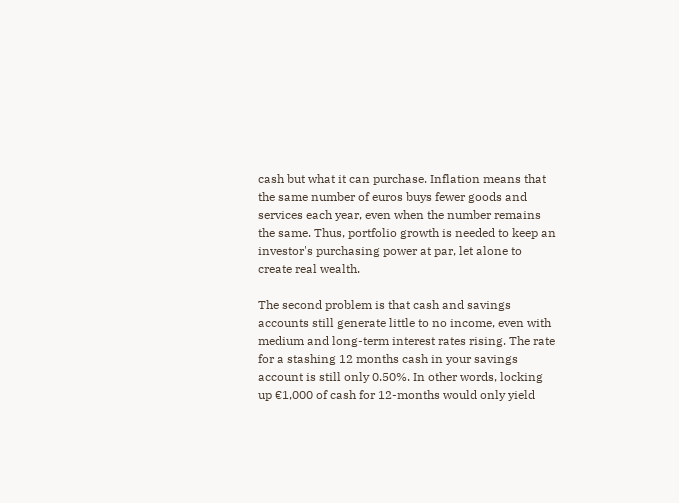cash but what it can purchase. Inflation means that the same number of euros buys fewer goods and services each year, even when the number remains the same. Thus, portfolio growth is needed to keep an investor's purchasing power at par, let alone to create real wealth.

The second problem is that cash and savings accounts still generate little to no income, even with medium and long-term interest rates rising. The rate for a stashing 12 months cash in your savings account is still only 0.50%. In other words, locking up €1,000 of cash for 12-months would only yield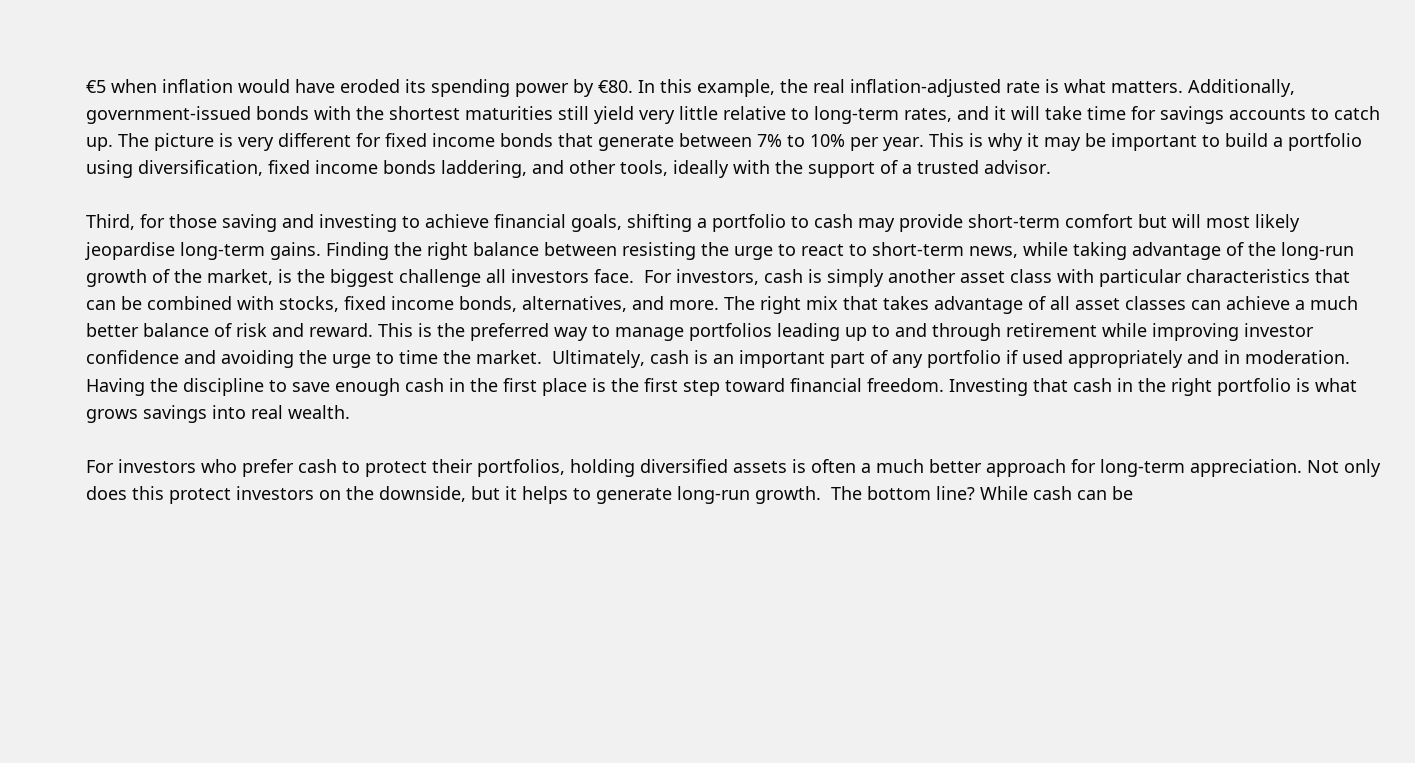€5 when inflation would have eroded its spending power by €80. In this example, the real inflation-adjusted rate is what matters. Additionally, government-issued bonds with the shortest maturities still yield very little relative to long-term rates, and it will take time for savings accounts to catch up. The picture is very different for fixed income bonds that generate between 7% to 10% per year. This is why it may be important to build a portfolio using diversification, fixed income bonds laddering, and other tools, ideally with the support of a trusted advisor.

Third, for those saving and investing to achieve financial goals, shifting a portfolio to cash may provide short-term comfort but will most likely jeopardise long-term gains. Finding the right balance between resisting the urge to react to short-term news, while taking advantage of the long-run growth of the market, is the biggest challenge all investors face.  For investors, cash is simply another asset class with particular characteristics that can be combined with stocks, fixed income bonds, alternatives, and more. The right mix that takes advantage of all asset classes can achieve a much better balance of risk and reward. This is the preferred way to manage portfolios leading up to and through retirement while improving investor confidence and avoiding the urge to time the market.  Ultimately, cash is an important part of any portfolio if used appropriately and in moderation. Having the discipline to save enough cash in the first place is the first step toward financial freedom. Investing that cash in the right portfolio is what grows savings into real wealth.

For investors who prefer cash to protect their portfolios, holding diversified assets is often a much better approach for long-term appreciation. Not only does this protect investors on the downside, but it helps to generate long-run growth.  The bottom line? While cash can be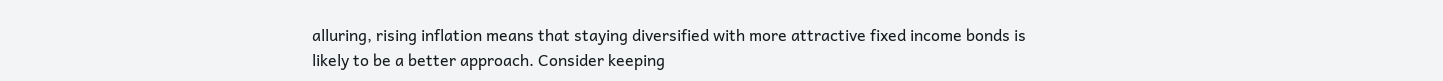alluring, rising inflation means that staying diversified with more attractive fixed income bonds is likely to be a better approach. Consider keeping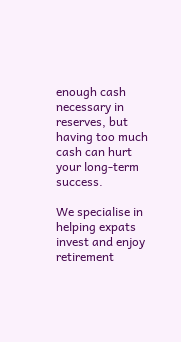enough cash necessary in reserves, but having too much cash can hurt your long-term success.

We specialise in helping expats invest and enjoy retirement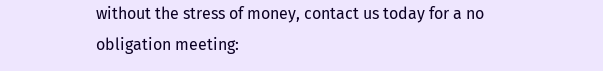without the stress of money, contact us today for a no obligation meeting: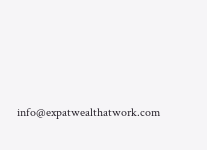info@expatwealthatwork.com